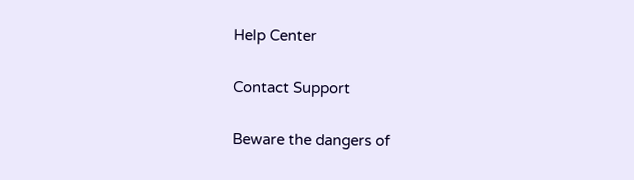Help Center

Contact Support

Beware the dangers of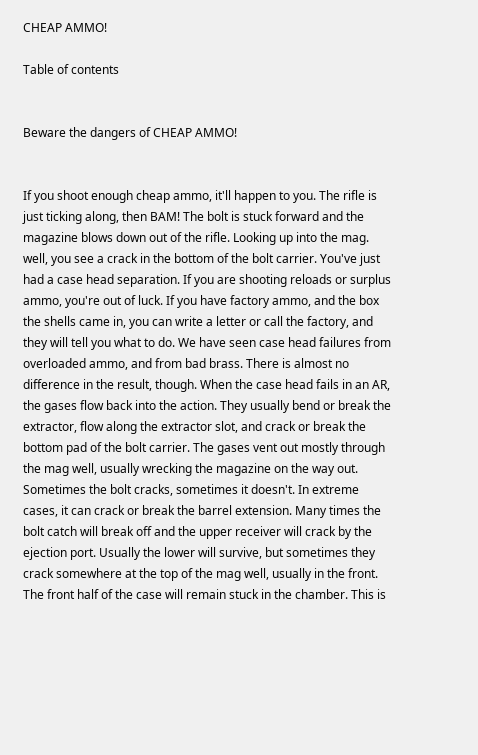CHEAP AMMO!

Table of contents


Beware the dangers of CHEAP AMMO!


If you shoot enough cheap ammo, it'll happen to you. The rifle is just ticking along, then BAM! The bolt is stuck forward and the magazine blows down out of the rifle. Looking up into the mag. well, you see a crack in the bottom of the bolt carrier. You've just had a case head separation. If you are shooting reloads or surplus ammo, you're out of luck. If you have factory ammo, and the box the shells came in, you can write a letter or call the factory, and they will tell you what to do. We have seen case head failures from overloaded ammo, and from bad brass. There is almost no difference in the result, though. When the case head fails in an AR, the gases flow back into the action. They usually bend or break the extractor, flow along the extractor slot, and crack or break the bottom pad of the bolt carrier. The gases vent out mostly through the mag well, usually wrecking the magazine on the way out. Sometimes the bolt cracks, sometimes it doesn't. In extreme cases, it can crack or break the barrel extension. Many times the bolt catch will break off and the upper receiver will crack by the ejection port. Usually the lower will survive, but sometimes they crack somewhere at the top of the mag well, usually in the front. The front half of the case will remain stuck in the chamber. This is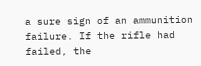a sure sign of an ammunition failure. If the rifle had failed, the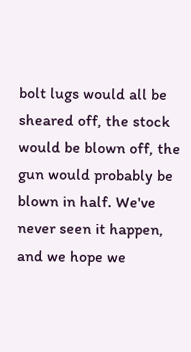bolt lugs would all be sheared off, the stock would be blown off, the gun would probably be blown in half. We've never seen it happen, and we hope we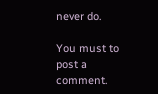never do.

You must to post a comment.